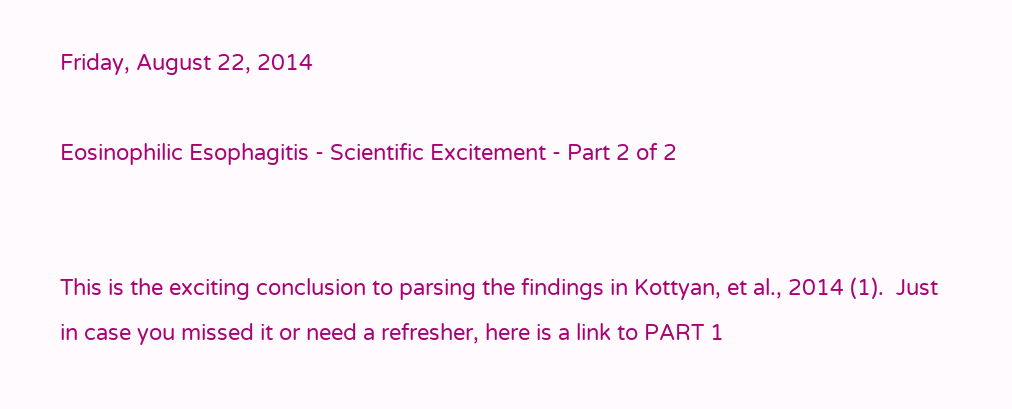Friday, August 22, 2014

Eosinophilic Esophagitis - Scientific Excitement - Part 2 of 2


This is the exciting conclusion to parsing the findings in Kottyan, et al., 2014 (1).  Just in case you missed it or need a refresher, here is a link to PART 1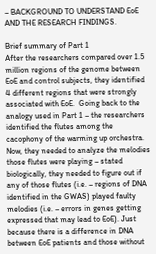– BACKGROUND TO UNDERSTAND EoE AND THE RESEARCH FINDINGS.

Brief summary of Part 1
After the researchers compared over 1.5 million regions of the genome between EoE and control subjects, they identified 4 different regions that were strongly associated with EoE.  Going back to the analogy used in Part 1 – the researchers identified the flutes among the cacophony of the warming up orchestra.  Now, they needed to analyze the melodies those flutes were playing – stated biologically, they needed to figure out if any of those flutes (i.e. – regions of DNA identified in the GWAS) played faulty melodies (i.e. – errors in genes getting expressed that may lead to EoE). Just because there is a difference in DNA between EoE patients and those without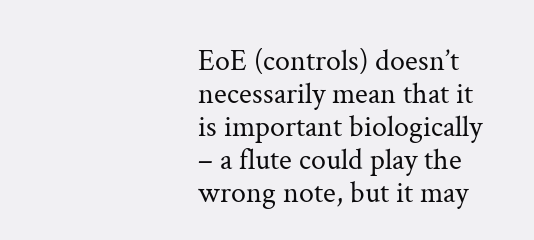EoE (controls) doesn’t necessarily mean that it is important biologically – a flute could play the wrong note, but it may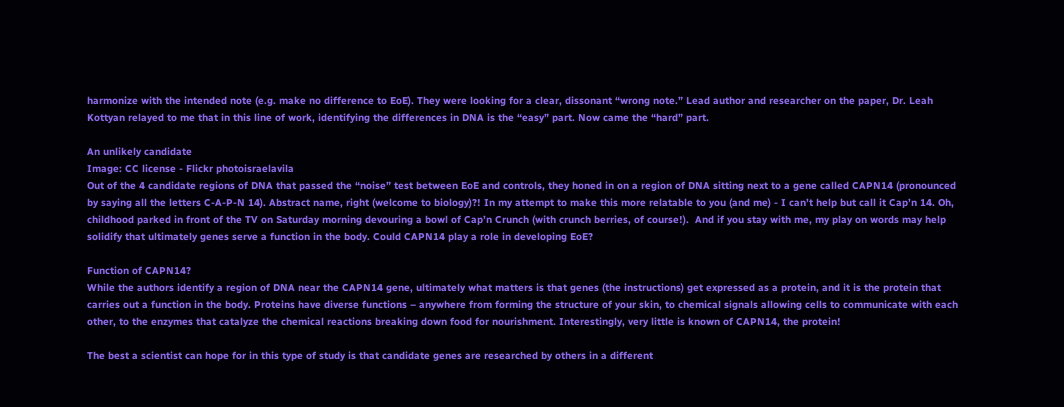harmonize with the intended note (e.g. make no difference to EoE). They were looking for a clear, dissonant “wrong note.” Lead author and researcher on the paper, Dr. Leah Kottyan relayed to me that in this line of work, identifying the differences in DNA is the “easy” part. Now came the “hard” part.

An unlikely candidate
Image: CC license - Flickr photoisraelavila
Out of the 4 candidate regions of DNA that passed the “noise” test between EoE and controls, they honed in on a region of DNA sitting next to a gene called CAPN14 (pronounced by saying all the letters C-A-P-N 14). Abstract name, right (welcome to biology)?! In my attempt to make this more relatable to you (and me) - I can’t help but call it Cap’n 14. Oh, childhood parked in front of the TV on Saturday morning devouring a bowl of Cap’n Crunch (with crunch berries, of course!).  And if you stay with me, my play on words may help solidify that ultimately genes serve a function in the body. Could CAPN14 play a role in developing EoE?

Function of CAPN14?
While the authors identify a region of DNA near the CAPN14 gene, ultimately what matters is that genes (the instructions) get expressed as a protein, and it is the protein that carries out a function in the body. Proteins have diverse functions – anywhere from forming the structure of your skin, to chemical signals allowing cells to communicate with each other, to the enzymes that catalyze the chemical reactions breaking down food for nourishment. Interestingly, very little is known of CAPN14, the protein!

The best a scientist can hope for in this type of study is that candidate genes are researched by others in a different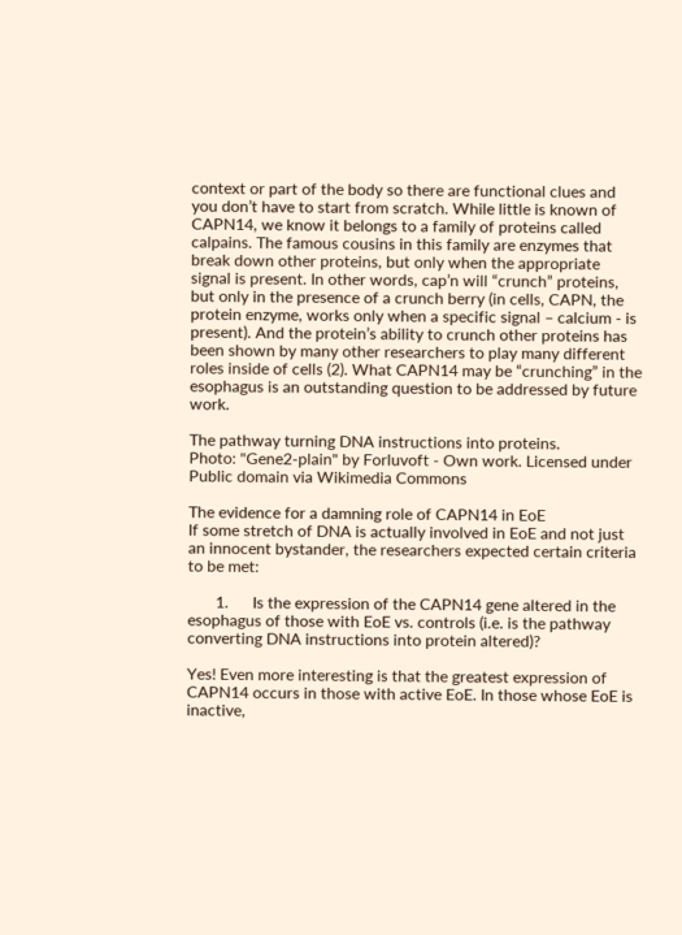context or part of the body so there are functional clues and you don’t have to start from scratch. While little is known of CAPN14, we know it belongs to a family of proteins called calpains. The famous cousins in this family are enzymes that break down other proteins, but only when the appropriate signal is present. In other words, cap’n will “crunch” proteins, but only in the presence of a crunch berry (in cells, CAPN, the protein enzyme, works only when a specific signal – calcium - is present). And the protein’s ability to crunch other proteins has been shown by many other researchers to play many different roles inside of cells (2). What CAPN14 may be “crunching” in the esophagus is an outstanding question to be addressed by future work.

The pathway turning DNA instructions into proteins.
Photo: "Gene2-plain" by Forluvoft - Own work. Licensed under Public domain via Wikimedia Commons

The evidence for a damning role of CAPN14 in EoE
If some stretch of DNA is actually involved in EoE and not just an innocent bystander, the researchers expected certain criteria to be met:

       1.      Is the expression of the CAPN14 gene altered in the esophagus of those with EoE vs. controls (i.e. is the pathway converting DNA instructions into protein altered)?

Yes! Even more interesting is that the greatest expression of CAPN14 occurs in those with active EoE. In those whose EoE is inactive,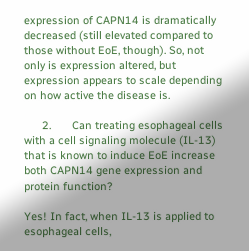expression of CAPN14 is dramatically decreased (still elevated compared to those without EoE, though). So, not only is expression altered, but expression appears to scale depending on how active the disease is.

      2.       Can treating esophageal cells with a cell signaling molecule (IL-13) that is known to induce EoE increase both CAPN14 gene expression and protein function?

Yes! In fact, when IL-13 is applied to esophageal cells,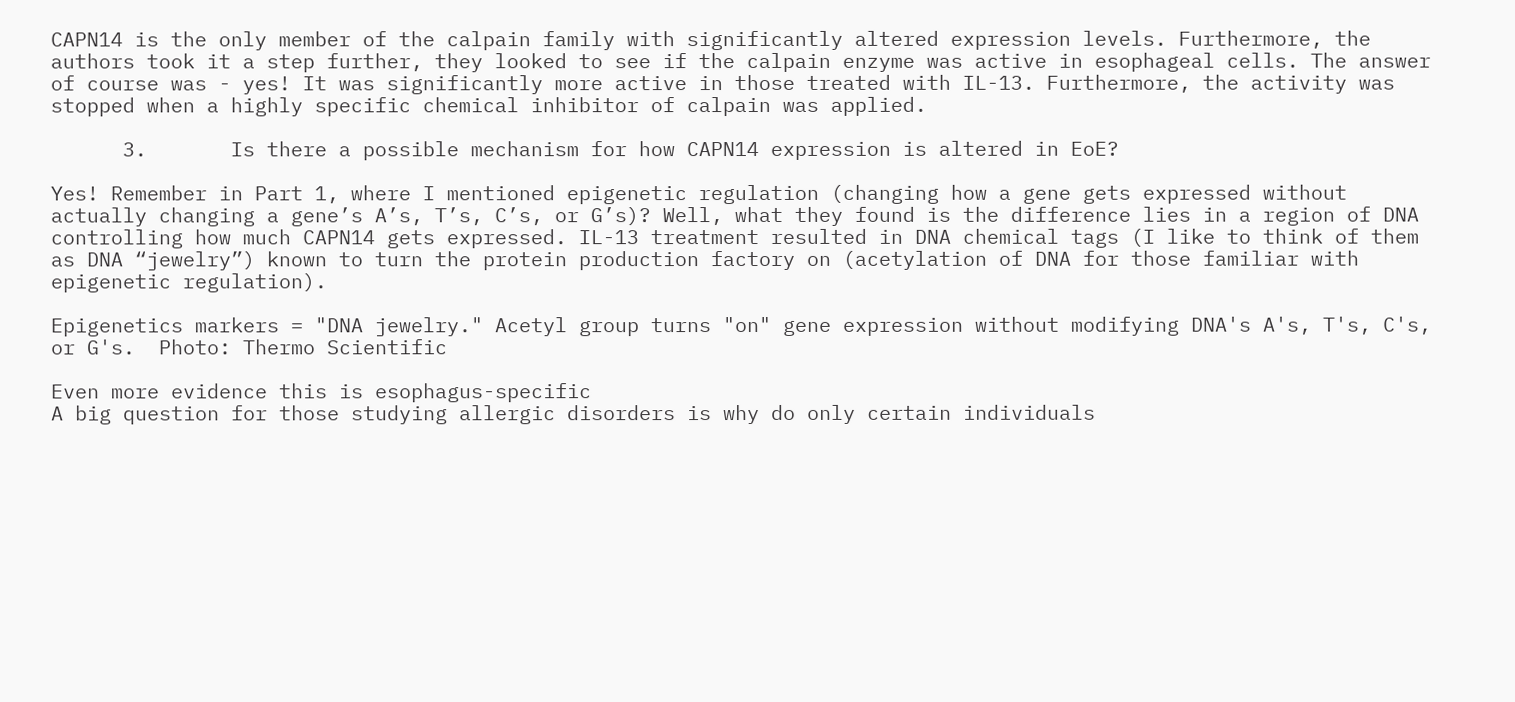CAPN14 is the only member of the calpain family with significantly altered expression levels. Furthermore, the authors took it a step further, they looked to see if the calpain enzyme was active in esophageal cells. The answer of course was - yes! It was significantly more active in those treated with IL-13. Furthermore, the activity was stopped when a highly specific chemical inhibitor of calpain was applied.

      3.       Is there a possible mechanism for how CAPN14 expression is altered in EoE?

Yes! Remember in Part 1, where I mentioned epigenetic regulation (changing how a gene gets expressed without actually changing a gene’s A’s, T’s, C’s, or G’s)? Well, what they found is the difference lies in a region of DNA controlling how much CAPN14 gets expressed. IL-13 treatment resulted in DNA chemical tags (I like to think of them as DNA “jewelry”) known to turn the protein production factory on (acetylation of DNA for those familiar with epigenetic regulation).

Epigenetics markers = "DNA jewelry." Acetyl group turns "on" gene expression without modifying DNA's A's, T's, C's, or G's.  Photo: Thermo Scientific

Even more evidence this is esophagus-specific
A big question for those studying allergic disorders is why do only certain individuals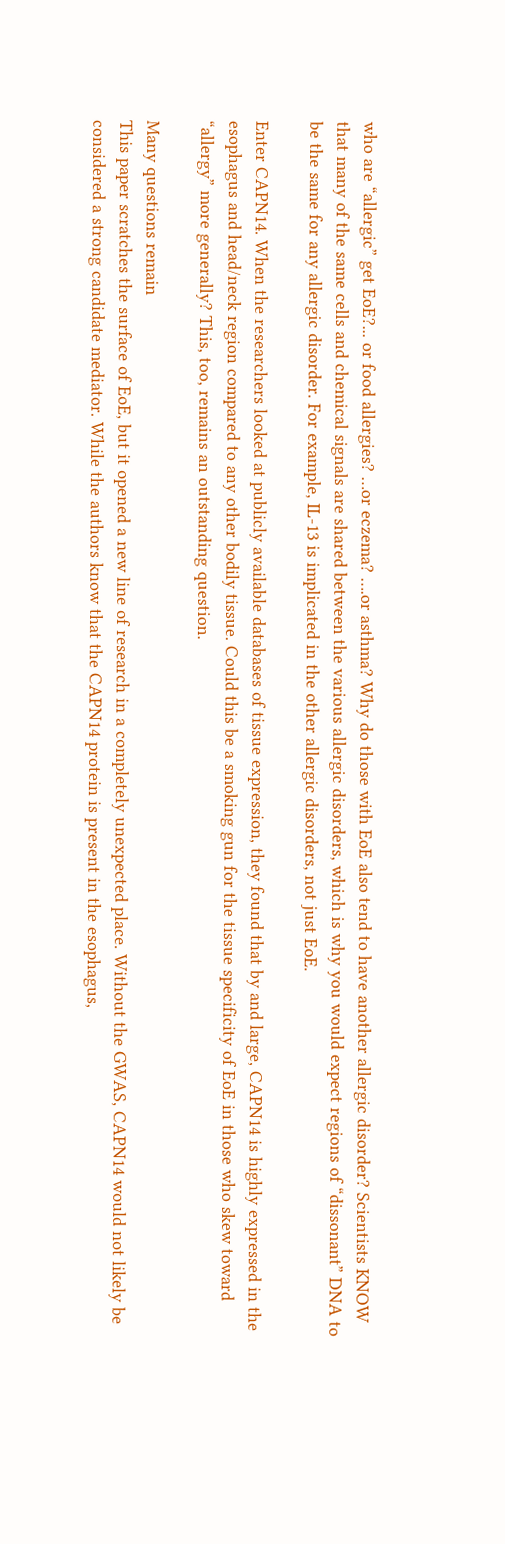who are “allergic” get EoE?... or food allergies? …or eczema? ….or asthma? Why do those with EoE also tend to have another allergic disorder? Scientists KNOW that many of the same cells and chemical signals are shared between the various allergic disorders, which is why you would expect regions of “dissonant” DNA to be the same for any allergic disorder. For example, IL-13 is implicated in the other allergic disorders, not just EoE.

Enter CAPN14. When the researchers looked at publicly available databases of tissue expression, they found that by and large, CAPN14 is highly expressed in the esophagus and head/neck region compared to any other bodily tissue. Could this be a smoking gun for the tissue specificity of EoE in those who skew toward “allergy” more generally? This, too, remains an outstanding question.

Many questions remain
This paper scratches the surface of EoE, but it opened a new line of research in a completely unexpected place. Without the GWAS, CAPN14 would not likely be considered a strong candidate mediator. While the authors know that the CAPN14 protein is present in the esophagus,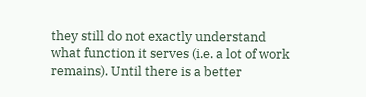they still do not exactly understand what function it serves (i.e. a lot of work remains). Until there is a better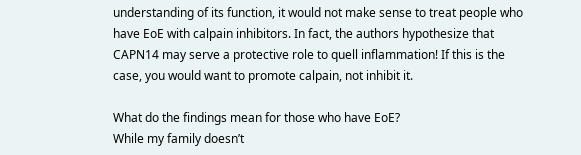understanding of its function, it would not make sense to treat people who have EoE with calpain inhibitors. In fact, the authors hypothesize that CAPN14 may serve a protective role to quell inflammation! If this is the case, you would want to promote calpain, not inhibit it.

What do the findings mean for those who have EoE?
While my family doesn’t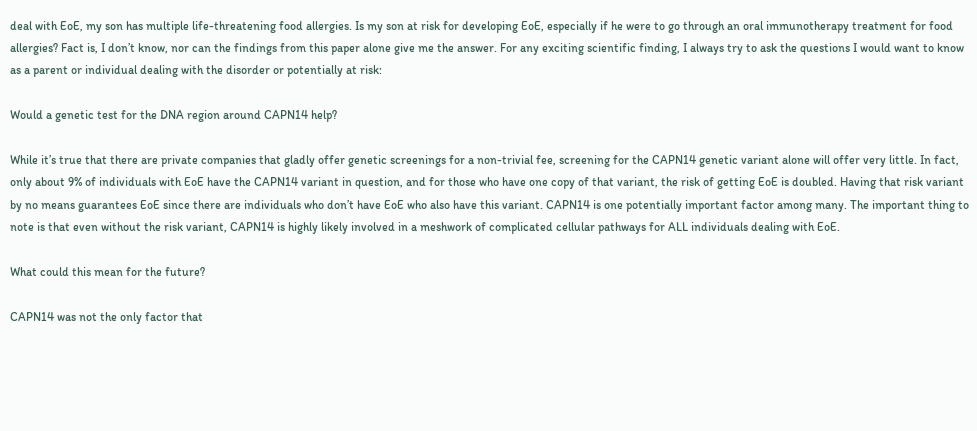deal with EoE, my son has multiple life-threatening food allergies. Is my son at risk for developing EoE, especially if he were to go through an oral immunotherapy treatment for food allergies? Fact is, I don’t know, nor can the findings from this paper alone give me the answer. For any exciting scientific finding, I always try to ask the questions I would want to know as a parent or individual dealing with the disorder or potentially at risk:

Would a genetic test for the DNA region around CAPN14 help?

While it’s true that there are private companies that gladly offer genetic screenings for a non-trivial fee, screening for the CAPN14 genetic variant alone will offer very little. In fact, only about 9% of individuals with EoE have the CAPN14 variant in question, and for those who have one copy of that variant, the risk of getting EoE is doubled. Having that risk variant by no means guarantees EoE since there are individuals who don’t have EoE who also have this variant. CAPN14 is one potentially important factor among many. The important thing to note is that even without the risk variant, CAPN14 is highly likely involved in a meshwork of complicated cellular pathways for ALL individuals dealing with EoE.

What could this mean for the future?

CAPN14 was not the only factor that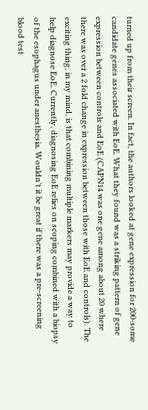turned up from their screen. In fact, the authors looked at gene expression for 200-some candidate genes associated with EoE. What they found was a striking pattern of gene expression between controls and EoE (CAPN14 was one gene among about 20 where there was over a 2 fold change in expression between those with EoE and controls). The exciting thing, in my mind, is that combining multiple markers may provide a way to help diagnose EoE. Currently, diagnosing EoE relies on scoping combined with a biopsy of the esophagus under anesthesia. Wouldn’t it be great if there was a pre-screening blood test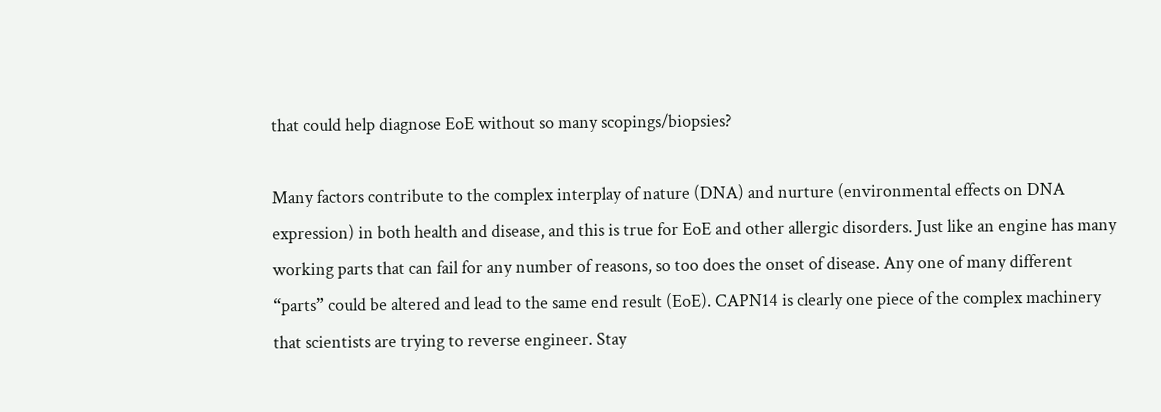that could help diagnose EoE without so many scopings/biopsies?

Many factors contribute to the complex interplay of nature (DNA) and nurture (environmental effects on DNA expression) in both health and disease, and this is true for EoE and other allergic disorders. Just like an engine has many working parts that can fail for any number of reasons, so too does the onset of disease. Any one of many different “parts” could be altered and lead to the same end result (EoE). CAPN14 is clearly one piece of the complex machinery that scientists are trying to reverse engineer. Stay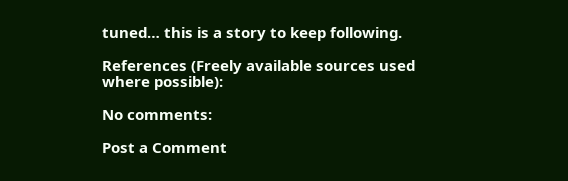tuned… this is a story to keep following.

References (Freely available sources used where possible):

No comments:

Post a Comment